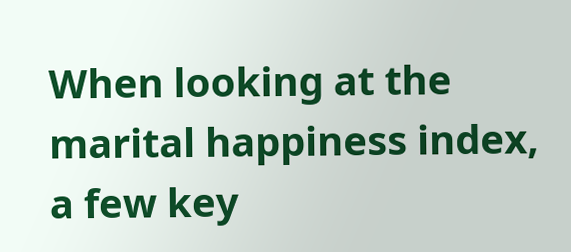When looking at the marital happiness index, a few key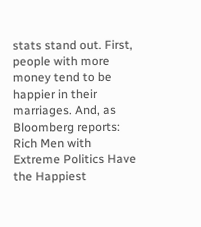stats stand out. First, people with more money tend to be happier in their marriages. And, as Bloomberg reports: Rich Men with Extreme Politics Have the Happiest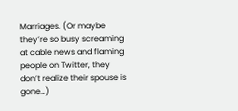Marriages. (Or maybe they’re so busy screaming at cable news and flaming people on Twitter, they don’t realize their spouse is gone…)